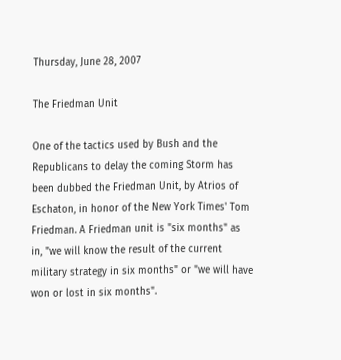Thursday, June 28, 2007

The Friedman Unit

One of the tactics used by Bush and the Republicans to delay the coming Storm has been dubbed the Friedman Unit, by Atrios of Eschaton, in honor of the New York Times' Tom Friedman. A Friedman unit is "six months" as in, "we will know the result of the current military strategy in six months" or "we will have won or lost in six months".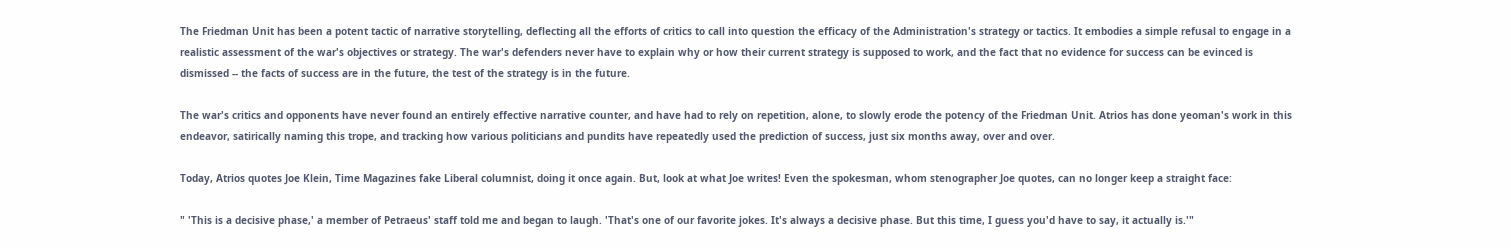The Friedman Unit has been a potent tactic of narrative storytelling, deflecting all the efforts of critics to call into question the efficacy of the Administration's strategy or tactics. It embodies a simple refusal to engage in a realistic assessment of the war's objectives or strategy. The war's defenders never have to explain why or how their current strategy is supposed to work, and the fact that no evidence for success can be evinced is dismissed -- the facts of success are in the future, the test of the strategy is in the future.

The war's critics and opponents have never found an entirely effective narrative counter, and have had to rely on repetition, alone, to slowly erode the potency of the Friedman Unit. Atrios has done yeoman's work in this endeavor, satirically naming this trope, and tracking how various politicians and pundits have repeatedly used the prediction of success, just six months away, over and over.

Today, Atrios quotes Joe Klein, Time Magazines fake Liberal columnist, doing it once again. But, look at what Joe writes! Even the spokesman, whom stenographer Joe quotes, can no longer keep a straight face:

" 'This is a decisive phase,' a member of Petraeus' staff told me and began to laugh. 'That's one of our favorite jokes. It's always a decisive phase. But this time, I guess you'd have to say, it actually is.'"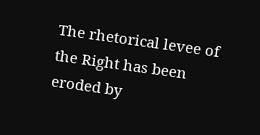The rhetorical levee of the Right has been eroded by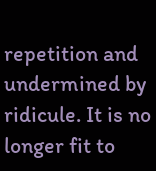repetition and undermined by ridicule. It is no longer fit to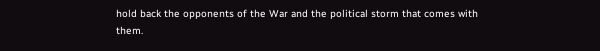hold back the opponents of the War and the political storm that comes with them.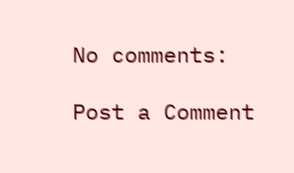No comments:

Post a Comment